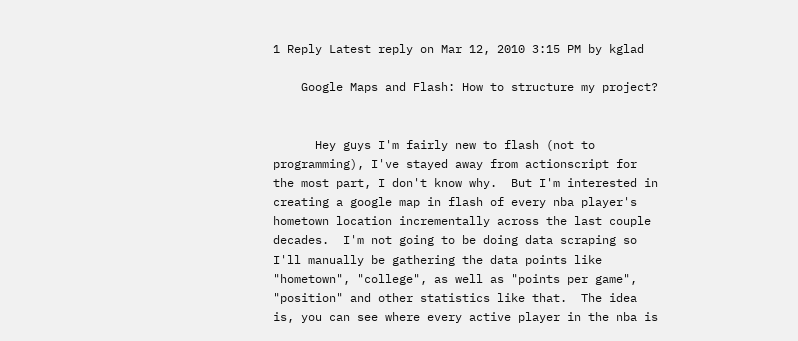1 Reply Latest reply on Mar 12, 2010 3:15 PM by kglad

    Google Maps and Flash: How to structure my project?


      Hey guys I'm fairly new to flash (not to programming), I've stayed away from actionscript for the most part, I don't know why.  But I'm interested in creating a google map in flash of every nba player's hometown location incrementally across the last couple decades.  I'm not going to be doing data scraping so I'll manually be gathering the data points like "hometown", "college", as well as "points per game", "position" and other statistics like that.  The idea is, you can see where every active player in the nba is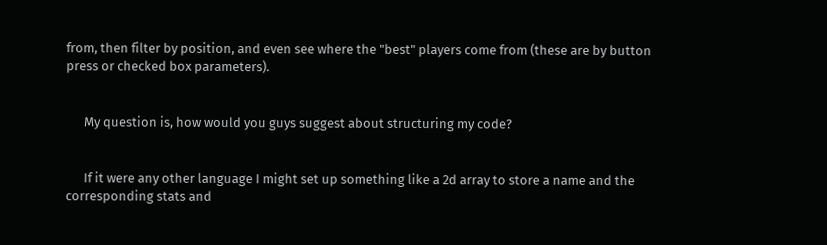from, then filter by position, and even see where the "best" players come from (these are by button press or checked box parameters).


      My question is, how would you guys suggest about structuring my code?


      If it were any other language I might set up something like a 2d array to store a name and the corresponding stats and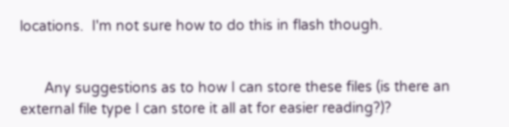locations.  I'm not sure how to do this in flash though.


      Any suggestions as to how I can store these files (is there an external file type I can store it all at for easier reading?)?